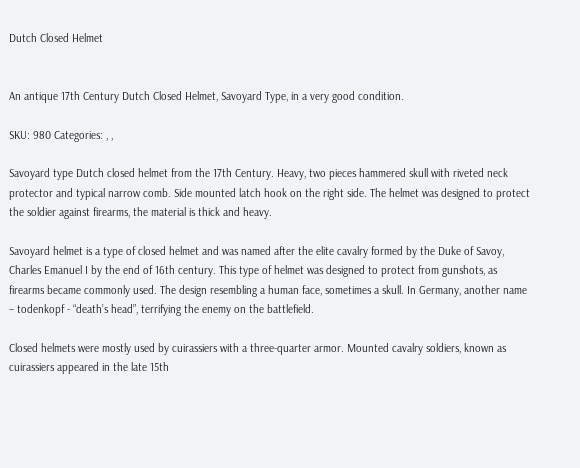Dutch Closed Helmet


An antique 17th Century Dutch Closed Helmet, Savoyard Type, in a very good condition.

SKU: 980 Categories: , ,

Savoyard type Dutch closed helmet from the 17th Century. Heavy, two pieces hammered skull with riveted neck protector and typical narrow comb. Side mounted latch hook on the right side. The helmet was designed to protect the soldier against firearms, the material is thick and heavy.

Savoyard helmet is a type of closed helmet and was named after the elite cavalry formed by the Duke of Savoy, Charles Emanuel I by the end of 16th century. This type of helmet was designed to protect from gunshots, as firearms became commonly used. The design resembling a human face, sometimes a skull. In Germany, another name – todenkopf - “death’s head”, terrifying the enemy on the battlefield.

Closed helmets were mostly used by cuirassiers with a three-quarter armor. Mounted cavalry soldiers, known as cuirassiers appeared in the late 15th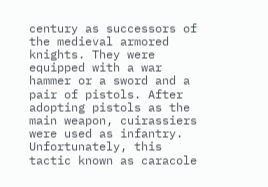century as successors of the medieval armored knights. They were equipped with a war hammer or a sword and a pair of pistols. After adopting pistols as the main weapon, cuirassiers were used as infantry. Unfortunately, this tactic known as caracole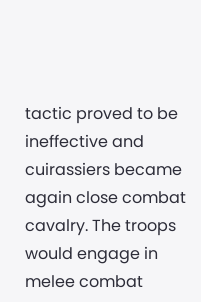tactic proved to be ineffective and cuirassiers became again close combat cavalry. The troops would engage in melee combat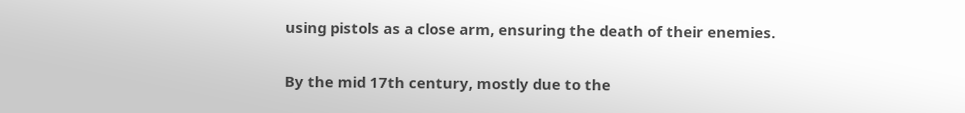using pistols as a close arm, ensuring the death of their enemies.

By the mid 17th century, mostly due to the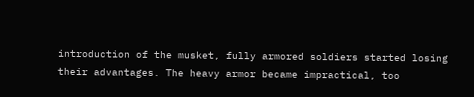introduction of the musket, fully armored soldiers started losing their advantages. The heavy armor became impractical, too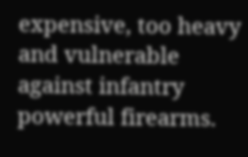expensive, too heavy and vulnerable against infantry powerful firearms.